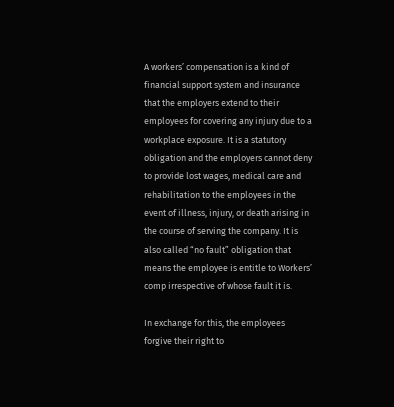A workers’ compensation is a kind of financial support system and insurance that the employers extend to their employees for covering any injury due to a workplace exposure. It is a statutory obligation and the employers cannot deny to provide lost wages, medical care and rehabilitation to the employees in the event of illness, injury, or death arising in the course of serving the company. It is also called “no fault” obligation that means the employee is entitle to Workers’ comp irrespective of whose fault it is.

In exchange for this, the employees forgive their right to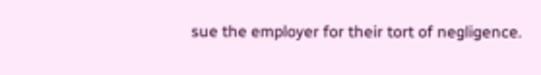sue the employer for their tort of negligence.